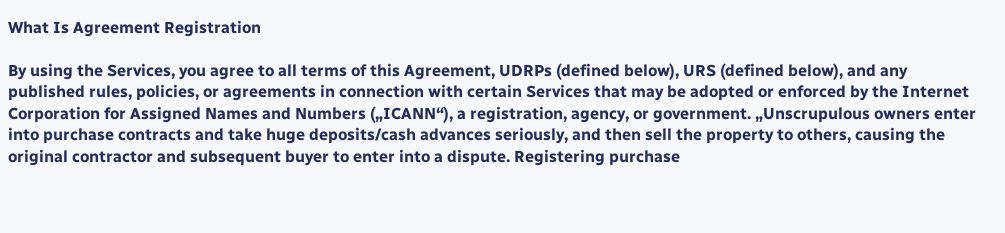What Is Agreement Registration

By using the Services, you agree to all terms of this Agreement, UDRPs (defined below), URS (defined below), and any published rules, policies, or agreements in connection with certain Services that may be adopted or enforced by the Internet Corporation for Assigned Names and Numbers („ICANN“), a registration, agency, or government. „Unscrupulous owners enter into purchase contracts and take huge deposits/cash advances seriously, and then sell the property to others, causing the original contractor and subsequent buyer to enter into a dispute. Registering purchase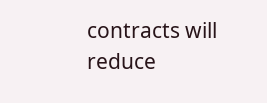contracts will reduce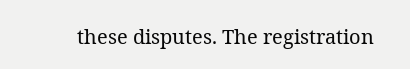these disputes. The registration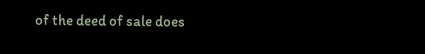of the deed of sale does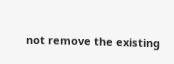not remove the existing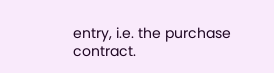entry, i.e. the purchase contract.